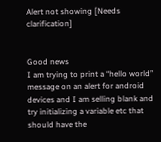Alert not showing [Needs clarification]


Good news
I am trying to print a “hello world” message on an alert for android devices and I am selling blank and try initializing a variable etc that should have the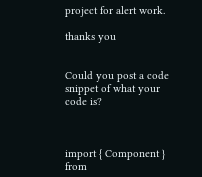project for alert work.

thanks you


Could you post a code snippet of what your code is?



import { Component } from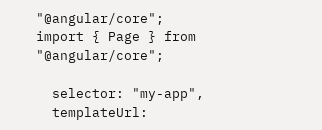"@angular/core";
import { Page } from "@angular/core";

  selector: "my-app",
  templateUrl: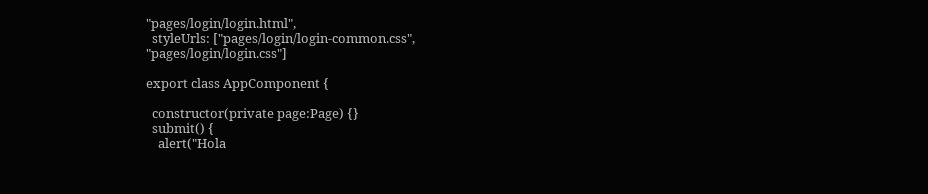"pages/login/login.html",
  styleUrls: ["pages/login/login-common.css", "pages/login/login.css"]

export class AppComponent {

  constructor(private page:Page) {}
  submit() {
    alert("Hola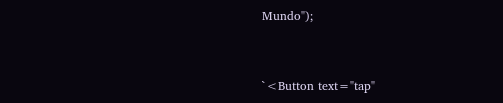Mundo");


`<Button text="tap"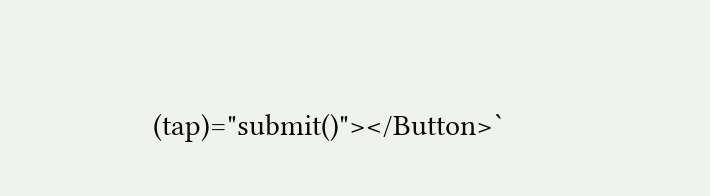(tap)="submit()"></Button>`